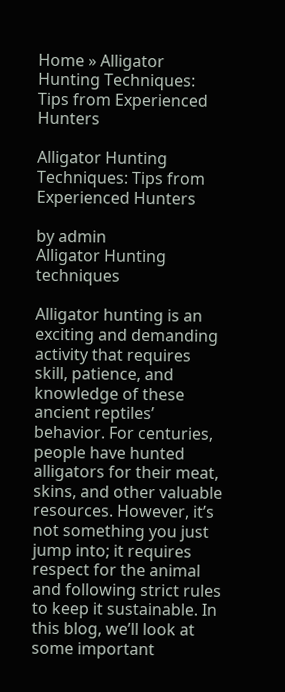Home » Alligator Hunting Techniques: Tips from Experienced Hunters

Alligator Hunting Techniques: Tips from Experienced Hunters

by admin
Alligator Hunting techniques

Alligator hunting is an exciting and demanding activity that requires skill, patience, and knowledge of these ancient reptiles’ behavior. For centuries, people have hunted alligators for their meat, skins, and other valuable resources. However, it’s not something you just jump into; it requires respect for the animal and following strict rules to keep it sustainable. In this blog, we’ll look at some important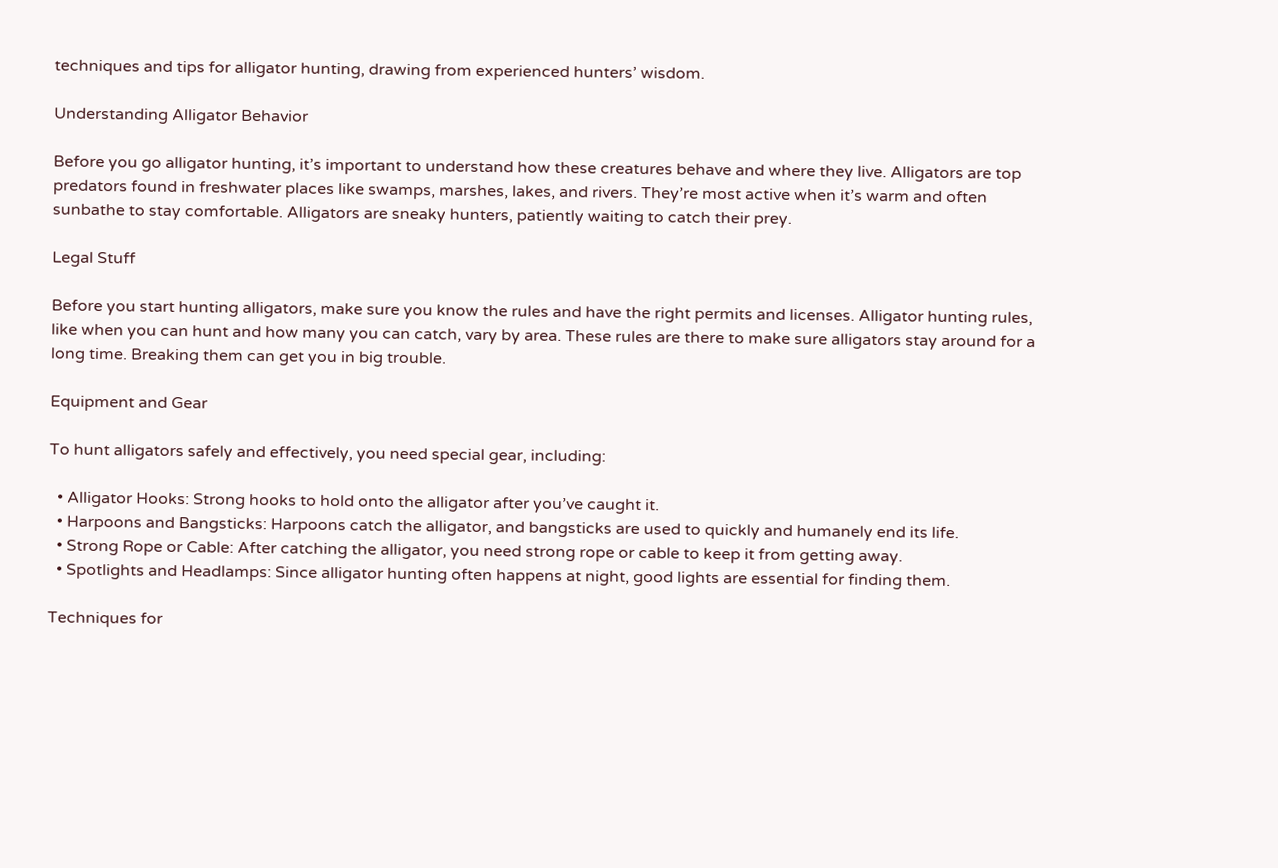techniques and tips for alligator hunting, drawing from experienced hunters’ wisdom.

Understanding Alligator Behavior

Before you go alligator hunting, it’s important to understand how these creatures behave and where they live. Alligators are top predators found in freshwater places like swamps, marshes, lakes, and rivers. They’re most active when it’s warm and often sunbathe to stay comfortable. Alligators are sneaky hunters, patiently waiting to catch their prey.

Legal Stuff

Before you start hunting alligators, make sure you know the rules and have the right permits and licenses. Alligator hunting rules, like when you can hunt and how many you can catch, vary by area. These rules are there to make sure alligators stay around for a long time. Breaking them can get you in big trouble.

Equipment and Gear

To hunt alligators safely and effectively, you need special gear, including:

  • Alligator Hooks: Strong hooks to hold onto the alligator after you’ve caught it.
  • Harpoons and Bangsticks: Harpoons catch the alligator, and bangsticks are used to quickly and humanely end its life.
  • Strong Rope or Cable: After catching the alligator, you need strong rope or cable to keep it from getting away.
  • Spotlights and Headlamps: Since alligator hunting often happens at night, good lights are essential for finding them.

Techniques for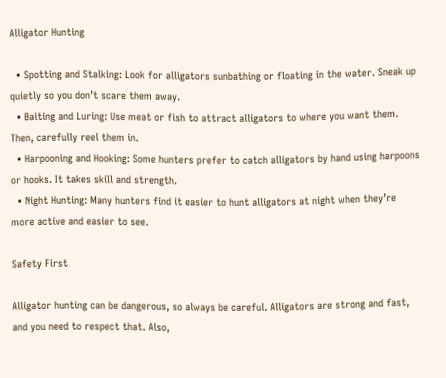Alligator Hunting

  • Spotting and Stalking: Look for alligators sunbathing or floating in the water. Sneak up quietly so you don’t scare them away.
  • Baiting and Luring: Use meat or fish to attract alligators to where you want them. Then, carefully reel them in.
  • Harpooning and Hooking: Some hunters prefer to catch alligators by hand using harpoons or hooks. It takes skill and strength.
  • Night Hunting: Many hunters find it easier to hunt alligators at night when they’re more active and easier to see.

Safety First

Alligator hunting can be dangerous, so always be careful. Alligators are strong and fast, and you need to respect that. Also,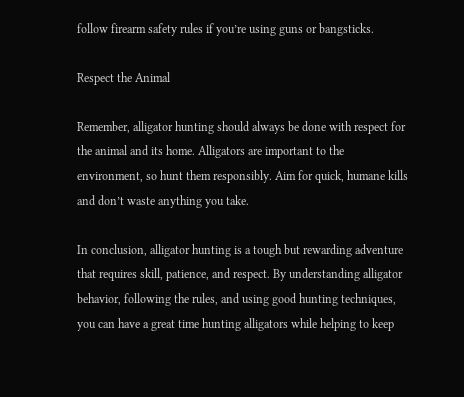follow firearm safety rules if you’re using guns or bangsticks.

Respect the Animal

Remember, alligator hunting should always be done with respect for the animal and its home. Alligators are important to the environment, so hunt them responsibly. Aim for quick, humane kills and don’t waste anything you take.

In conclusion, alligator hunting is a tough but rewarding adventure that requires skill, patience, and respect. By understanding alligator behavior, following the rules, and using good hunting techniques, you can have a great time hunting alligators while helping to keep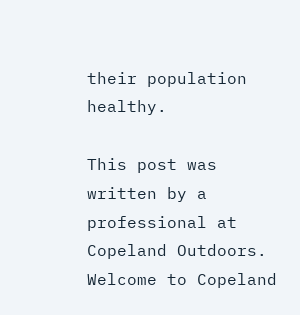their population healthy.

This post was written by a professional at Copeland Outdoors. Welcome to Copeland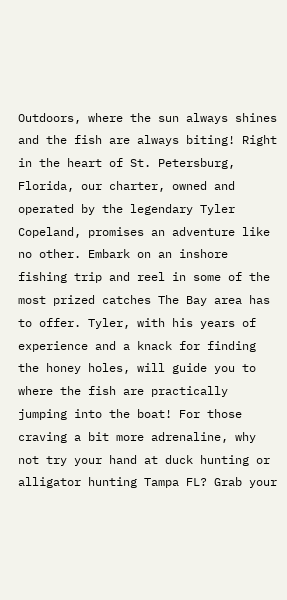Outdoors, where the sun always shines and the fish are always biting! Right in the heart of St. Petersburg, Florida, our charter, owned and operated by the legendary Tyler Copeland, promises an adventure like no other. Embark on an inshore fishing trip and reel in some of the most prized catches The Bay area has to offer. Tyler, with his years of experience and a knack for finding the honey holes, will guide you to where the fish are practically jumping into the boat! For those craving a bit more adrenaline, why not try your hand at duck hunting or alligator hunting Tampa FL? Grab your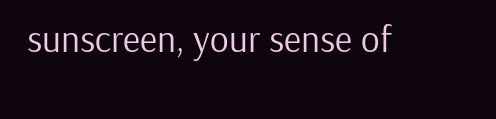sunscreen, your sense of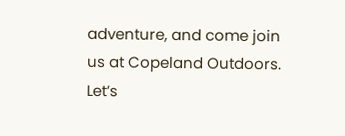adventure, and come join us at Copeland Outdoors. Let’s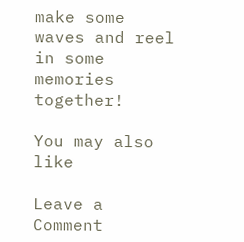make some waves and reel in some memories together!

You may also like

Leave a Comment